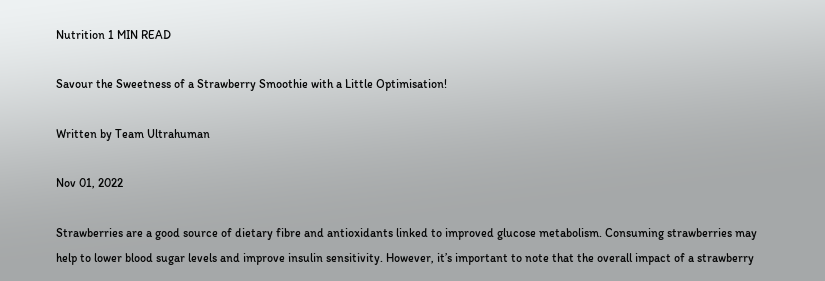Nutrition 1 MIN READ

Savour the Sweetness of a Strawberry Smoothie with a Little Optimisation!

Written by Team Ultrahuman

Nov 01, 2022

Strawberries are a good source of dietary fibre and antioxidants linked to improved glucose metabolism. Consuming strawberries may help to lower blood sugar levels and improve insulin sensitivity. However, it’s important to note that the overall impact of a strawberry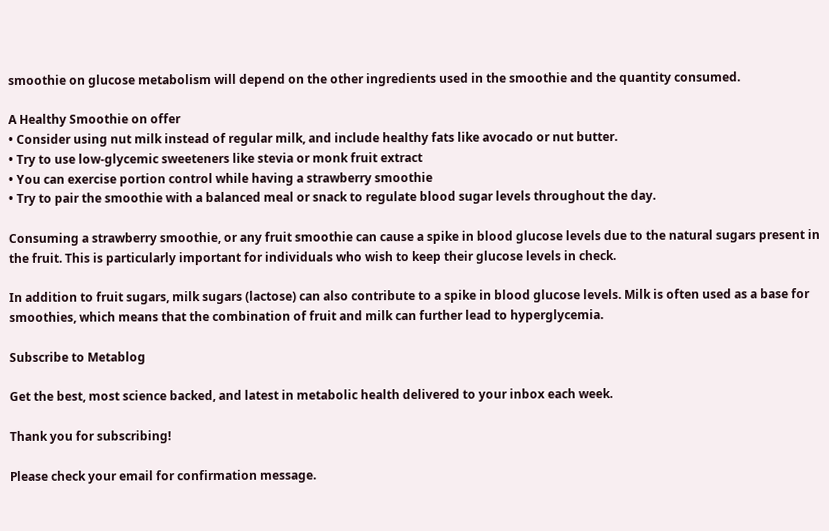smoothie on glucose metabolism will depend on the other ingredients used in the smoothie and the quantity consumed.

A Healthy Smoothie on offer
• Consider using nut milk instead of regular milk, and include healthy fats like avocado or nut butter.
• Try to use low-glycemic sweeteners like stevia or monk fruit extract
• You can exercise portion control while having a strawberry smoothie
• Try to pair the smoothie with a balanced meal or snack to regulate blood sugar levels throughout the day.

Consuming a strawberry smoothie, or any fruit smoothie can cause a spike in blood glucose levels due to the natural sugars present in the fruit. This is particularly important for individuals who wish to keep their glucose levels in check.

In addition to fruit sugars, milk sugars (lactose) can also contribute to a spike in blood glucose levels. Milk is often used as a base for smoothies, which means that the combination of fruit and milk can further lead to hyperglycemia.

Subscribe to Metablog

Get the best, most science backed, and latest in metabolic health delivered to your inbox each week.

Thank you for subscribing!

Please check your email for confirmation message.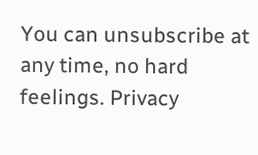You can unsubscribe at any time, no hard feelings. Privacy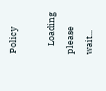Policy

    Loading please wait...